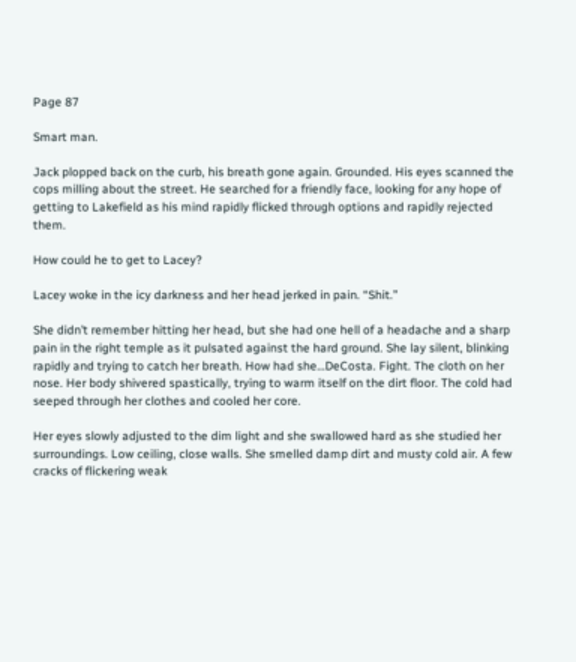Page 87

Smart man.

Jack plopped back on the curb, his breath gone again. Grounded. His eyes scanned the cops milling about the street. He searched for a friendly face, looking for any hope of getting to Lakefield as his mind rapidly flicked through options and rapidly rejected them.

How could he to get to Lacey?

Lacey woke in the icy darkness and her head jerked in pain. “Shit.”

She didn’t remember hitting her head, but she had one hell of a headache and a sharp pain in the right temple as it pulsated against the hard ground. She lay silent, blinking rapidly and trying to catch her breath. How had she…DeCosta. Fight. The cloth on her nose. Her body shivered spastically, trying to warm itself on the dirt floor. The cold had seeped through her clothes and cooled her core.

Her eyes slowly adjusted to the dim light and she swallowed hard as she studied her surroundings. Low ceiling, close walls. She smelled damp dirt and musty cold air. A few cracks of flickering weak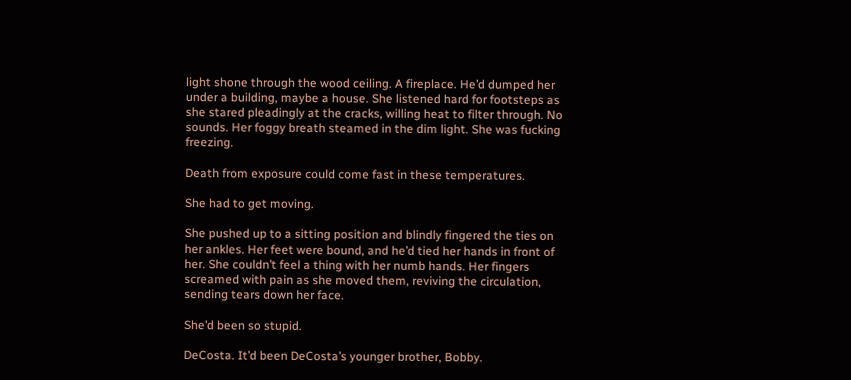light shone through the wood ceiling. A fireplace. He’d dumped her under a building, maybe a house. She listened hard for footsteps as she stared pleadingly at the cracks, willing heat to filter through. No sounds. Her foggy breath steamed in the dim light. She was fucking freezing.

Death from exposure could come fast in these temperatures.

She had to get moving.

She pushed up to a sitting position and blindly fingered the ties on her ankles. Her feet were bound, and he’d tied her hands in front of her. She couldn’t feel a thing with her numb hands. Her fingers screamed with pain as she moved them, reviving the circulation, sending tears down her face.

She’d been so stupid.

DeCosta. It’d been DeCosta’s younger brother, Bobby.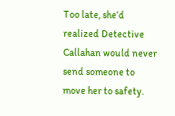Too late, she’d realized Detective Callahan would never send someone to move her to safety.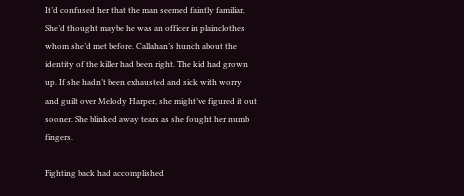It’d confused her that the man seemed faintly familiar. She’d thought maybe he was an officer in plainclothes whom she’d met before. Callahan’s hunch about the identity of the killer had been right. The kid had grown up. If she hadn’t been exhausted and sick with worry and guilt over Melody Harper, she might’ve figured it out sooner. She blinked away tears as she fought her numb fingers.

Fighting back had accomplished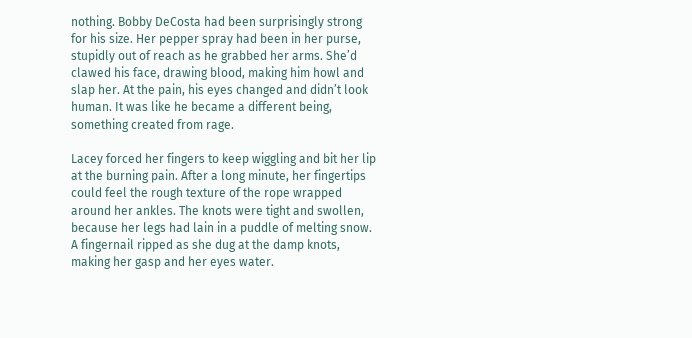nothing. Bobby DeCosta had been surprisingly strong for his size. Her pepper spray had been in her purse, stupidly out of reach as he grabbed her arms. She’d clawed his face, drawing blood, making him howl and slap her. At the pain, his eyes changed and didn’t look human. It was like he became a different being, something created from rage.

Lacey forced her fingers to keep wiggling and bit her lip at the burning pain. After a long minute, her fingertips could feel the rough texture of the rope wrapped around her ankles. The knots were tight and swollen, because her legs had lain in a puddle of melting snow. A fingernail ripped as she dug at the damp knots, making her gasp and her eyes water.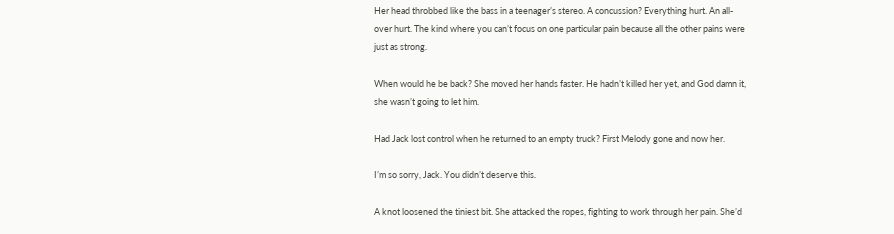Her head throbbed like the bass in a teenager’s stereo. A concussion? Everything hurt. An all-over hurt. The kind where you can’t focus on one particular pain because all the other pains were just as strong.

When would he be back? She moved her hands faster. He hadn’t killed her yet, and God damn it, she wasn’t going to let him.

Had Jack lost control when he returned to an empty truck? First Melody gone and now her.

I’m so sorry, Jack. You didn’t deserve this.

A knot loosened the tiniest bit. She attacked the ropes, fighting to work through her pain. She’d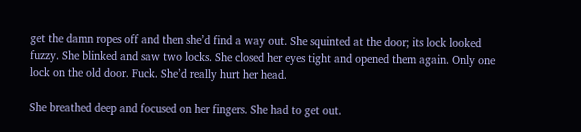get the damn ropes off and then she’d find a way out. She squinted at the door; its lock looked fuzzy. She blinked and saw two locks. She closed her eyes tight and opened them again. Only one lock on the old door. Fuck. She’d really hurt her head.

She breathed deep and focused on her fingers. She had to get out.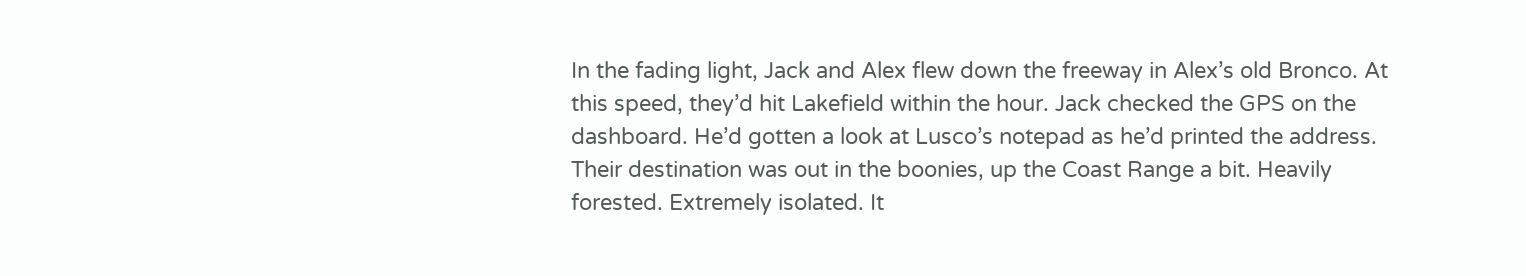In the fading light, Jack and Alex flew down the freeway in Alex’s old Bronco. At this speed, they’d hit Lakefield within the hour. Jack checked the GPS on the dashboard. He’d gotten a look at Lusco’s notepad as he’d printed the address. Their destination was out in the boonies, up the Coast Range a bit. Heavily forested. Extremely isolated. It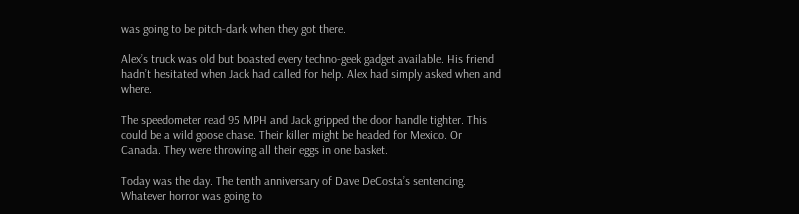was going to be pitch-dark when they got there.

Alex’s truck was old but boasted every techno-geek gadget available. His friend hadn’t hesitated when Jack had called for help. Alex had simply asked when and where.

The speedometer read 95 MPH and Jack gripped the door handle tighter. This could be a wild goose chase. Their killer might be headed for Mexico. Or Canada. They were throwing all their eggs in one basket.

Today was the day. The tenth anniversary of Dave DeCosta’s sentencing. Whatever horror was going to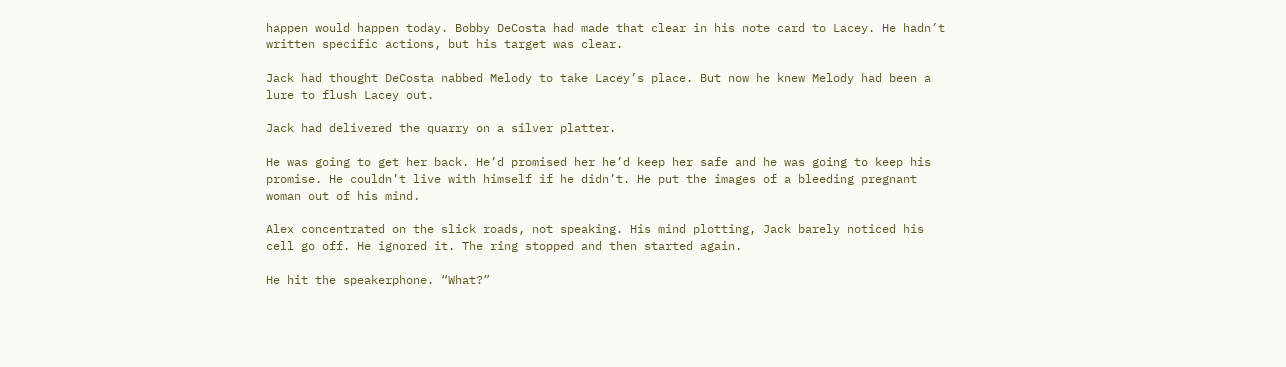happen would happen today. Bobby DeCosta had made that clear in his note card to Lacey. He hadn’t written specific actions, but his target was clear.

Jack had thought DeCosta nabbed Melody to take Lacey’s place. But now he knew Melody had been a lure to flush Lacey out.

Jack had delivered the quarry on a silver platter.

He was going to get her back. He’d promised her he’d keep her safe and he was going to keep his promise. He couldn’t live with himself if he didn’t. He put the images of a bleeding pregnant woman out of his mind.

Alex concentrated on the slick roads, not speaking. His mind plotting, Jack barely noticed his cell go off. He ignored it. The ring stopped and then started again.

He hit the speakerphone. “What?”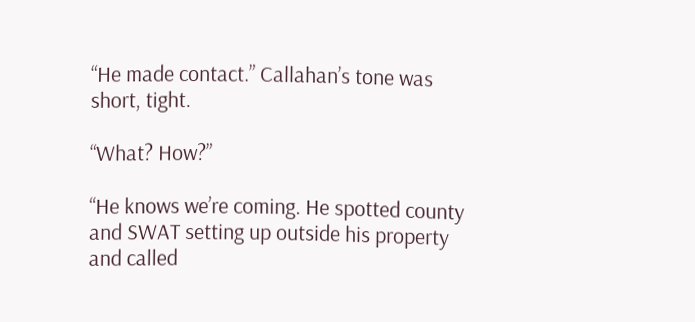“He made contact.” Callahan’s tone was short, tight.

“What? How?”

“He knows we’re coming. He spotted county and SWAT setting up outside his property and called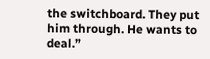the switchboard. They put him through. He wants to deal.”